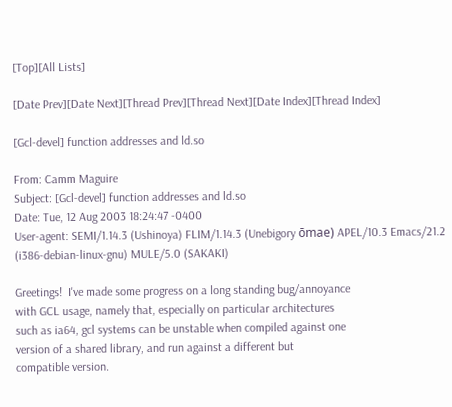[Top][All Lists]

[Date Prev][Date Next][Thread Prev][Thread Next][Date Index][Thread Index]

[Gcl-devel] function addresses and ld.so

From: Camm Maguire
Subject: [Gcl-devel] function addresses and ld.so
Date: Tue, 12 Aug 2003 18:24:47 -0400
User-agent: SEMI/1.14.3 (Ushinoya) FLIM/1.14.3 (Unebigory ōmae) APEL/10.3 Emacs/21.2 (i386-debian-linux-gnu) MULE/5.0 (SAKAKI)

Greetings!  I've made some progress on a long standing bug/annoyance
with GCL usage, namely that, especially on particular architectures
such as ia64, gcl systems can be unstable when compiled against one
version of a shared library, and run against a different but
compatible version.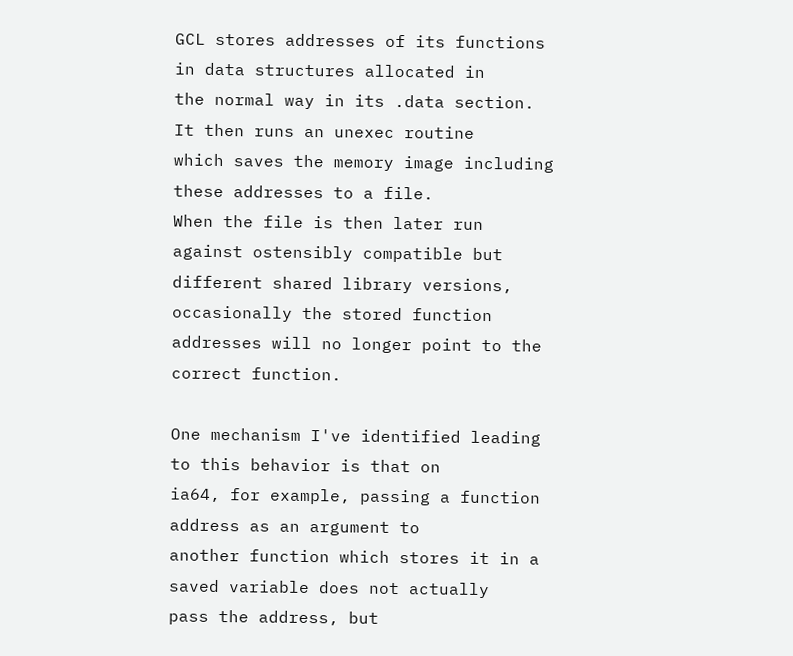GCL stores addresses of its functions in data structures allocated in
the normal way in its .data section.  It then runs an unexec routine
which saves the memory image including these addresses to a file.
When the file is then later run against ostensibly compatible but
different shared library versions, occasionally the stored function
addresses will no longer point to the correct function.

One mechanism I've identified leading to this behavior is that on
ia64, for example, passing a function address as an argument to
another function which stores it in a saved variable does not actually
pass the address, but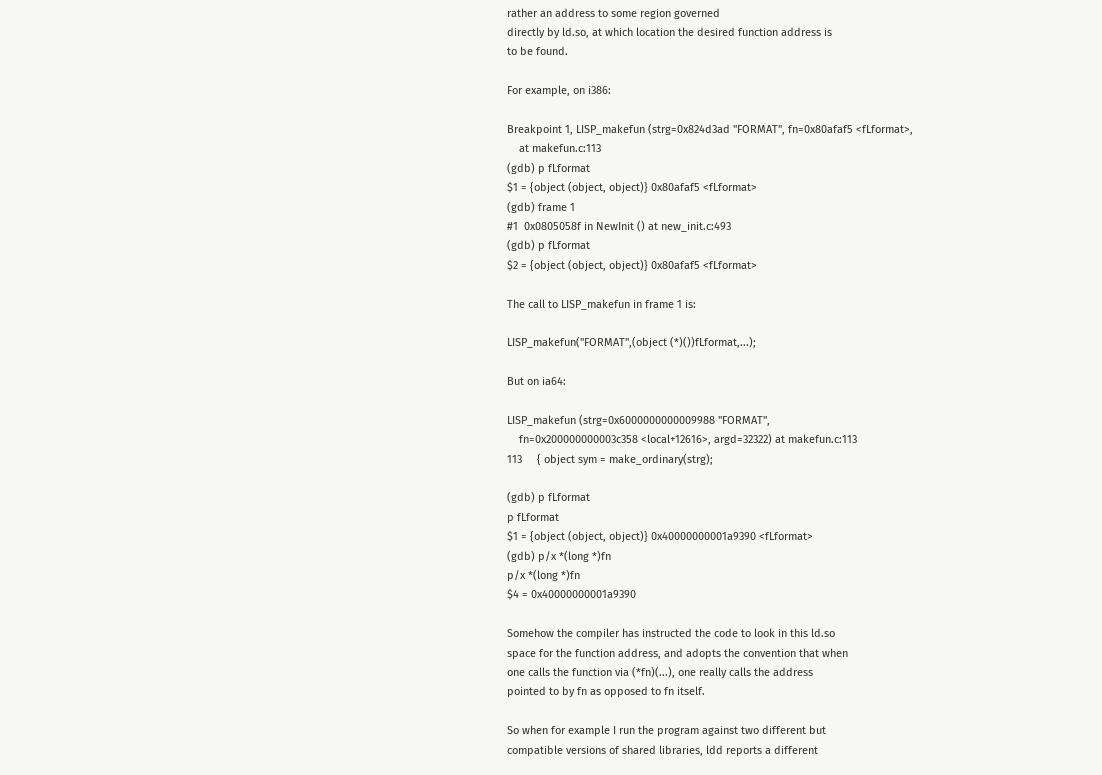rather an address to some region governed
directly by ld.so, at which location the desired function address is
to be found.

For example, on i386:

Breakpoint 1, LISP_makefun (strg=0x824d3ad "FORMAT", fn=0x80afaf5 <fLformat>,
    at makefun.c:113
(gdb) p fLformat
$1 = {object (object, object)} 0x80afaf5 <fLformat>
(gdb) frame 1
#1  0x0805058f in NewInit () at new_init.c:493
(gdb) p fLformat
$2 = {object (object, object)} 0x80afaf5 <fLformat>

The call to LISP_makefun in frame 1 is:

LISP_makefun("FORMAT",(object (*)())fLformat,...);

But on ia64:

LISP_makefun (strg=0x6000000000009988 "FORMAT",
    fn=0x200000000003c358 <local+12616>, argd=32322) at makefun.c:113
113     { object sym = make_ordinary(strg);

(gdb) p fLformat
p fLformat
$1 = {object (object, object)} 0x40000000001a9390 <fLformat>
(gdb) p/x *(long *)fn
p/x *(long *)fn
$4 = 0x40000000001a9390

Somehow the compiler has instructed the code to look in this ld.so
space for the function address, and adopts the convention that when
one calls the function via (*fn)(...), one really calls the address
pointed to by fn as opposed to fn itself.

So when for example I run the program against two different but
compatible versions of shared libraries, ldd reports a different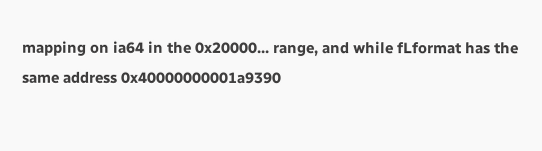mapping on ia64 in the 0x20000... range, and while fLformat has the
same address 0x40000000001a9390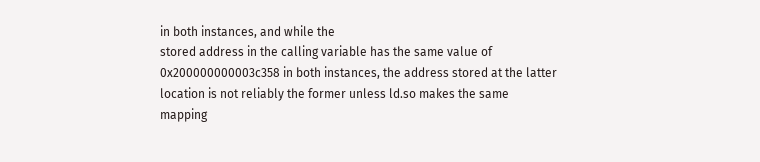in both instances, and while the
stored address in the calling variable has the same value of
0x200000000003c358 in both instances, the address stored at the latter
location is not reliably the former unless ld.so makes the same
mapping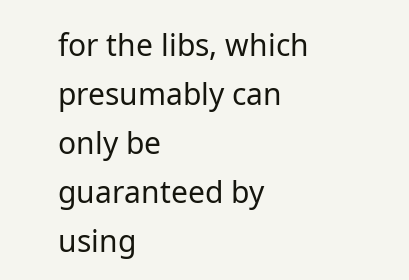for the libs, which presumably can only be guaranteed by
using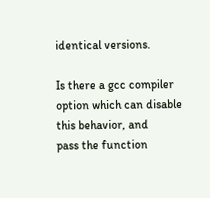identical versions.

Is there a gcc compiler option which can disable this behavior, and
pass the function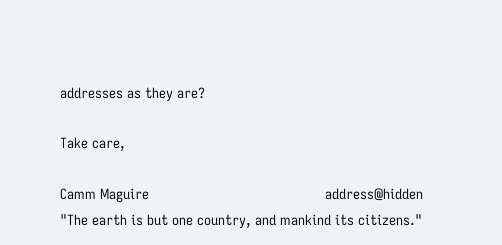addresses as they are?

Take care,

Camm Maguire                                            address@hidden
"The earth is but one country, and mankind its citizens."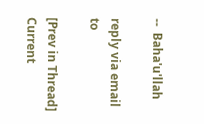--  Baha'u'llah

reply via email to

[Prev in Thread] Current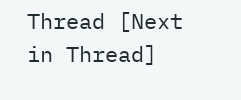Thread [Next in Thread]